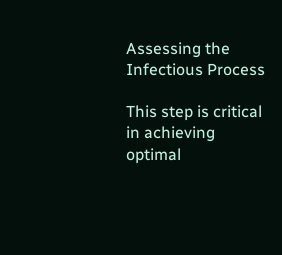Assessing the Infectious Process

This step is critical in achieving optimal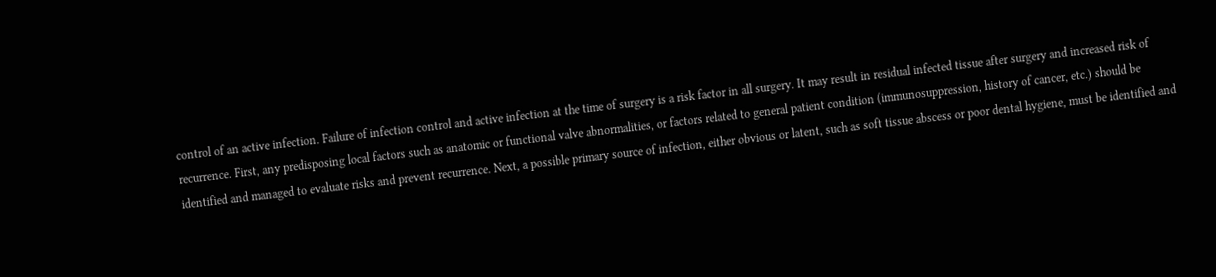control of an active infection. Failure of infection control and active infection at the time of surgery is a risk factor in all surgery. It may result in residual infected tissue after surgery and increased risk of recurrence. First, any predisposing local factors such as anatomic or functional valve abnormalities, or factors related to general patient condition (immunosuppression, history of cancer, etc.) should be identified and managed to evaluate risks and prevent recurrence. Next, a possible primary source of infection, either obvious or latent, such as soft tissue abscess or poor dental hygiene, must be identified and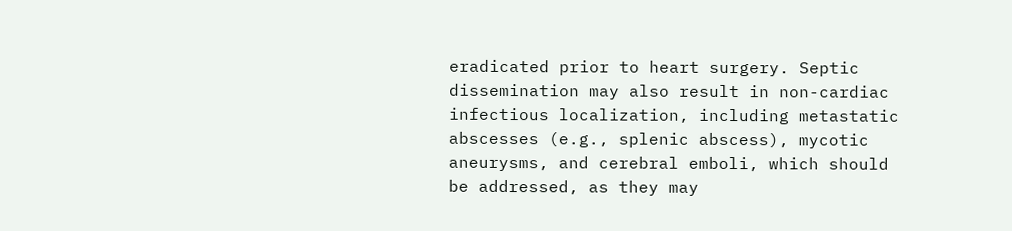eradicated prior to heart surgery. Septic dissemination may also result in non-cardiac infectious localization, including metastatic abscesses (e.g., splenic abscess), mycotic aneurysms, and cerebral emboli, which should be addressed, as they may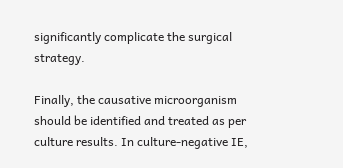significantly complicate the surgical strategy.

Finally, the causative microorganism should be identified and treated as per culture results. In culture-negative IE,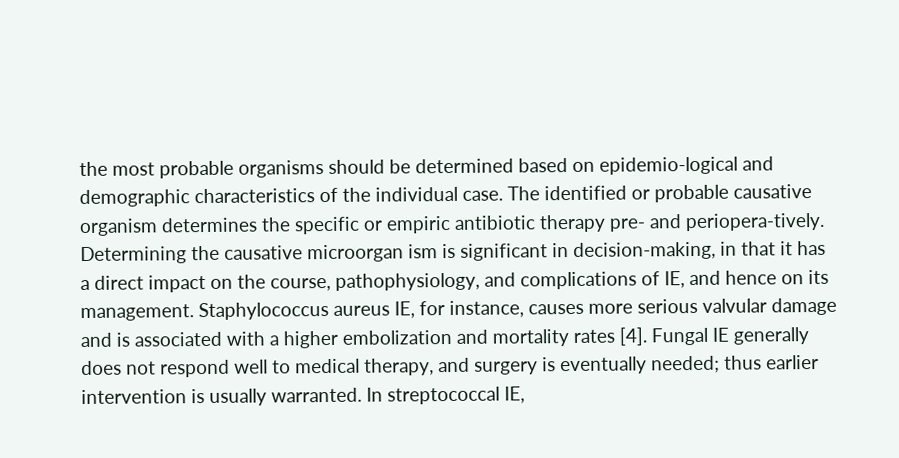the most probable organisms should be determined based on epidemio-logical and demographic characteristics of the individual case. The identified or probable causative organism determines the specific or empiric antibiotic therapy pre- and periopera-tively. Determining the causative microorgan ism is significant in decision-making, in that it has a direct impact on the course, pathophysiology, and complications of IE, and hence on its management. Staphylococcus aureus IE, for instance, causes more serious valvular damage and is associated with a higher embolization and mortality rates [4]. Fungal IE generally does not respond well to medical therapy, and surgery is eventually needed; thus earlier intervention is usually warranted. In streptococcal IE,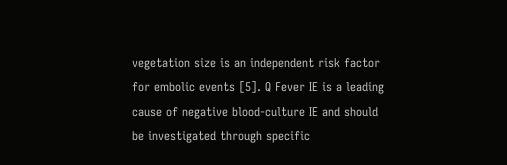vegetation size is an independent risk factor for embolic events [5]. Q Fever IE is a leading cause of negative blood-culture IE and should be investigated through specific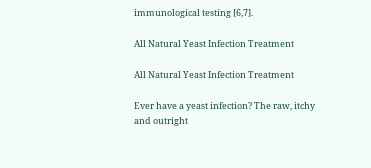immunological testing [6,7].

All Natural Yeast Infection Treatment

All Natural Yeast Infection Treatment

Ever have a yeast infection? The raw, itchy and outright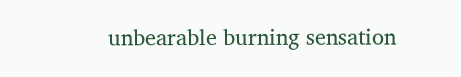unbearable burning sensation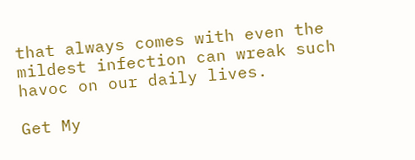that always comes with even the mildest infection can wreak such havoc on our daily lives.

Get My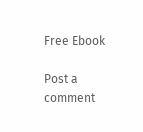Free Ebook

Post a comment